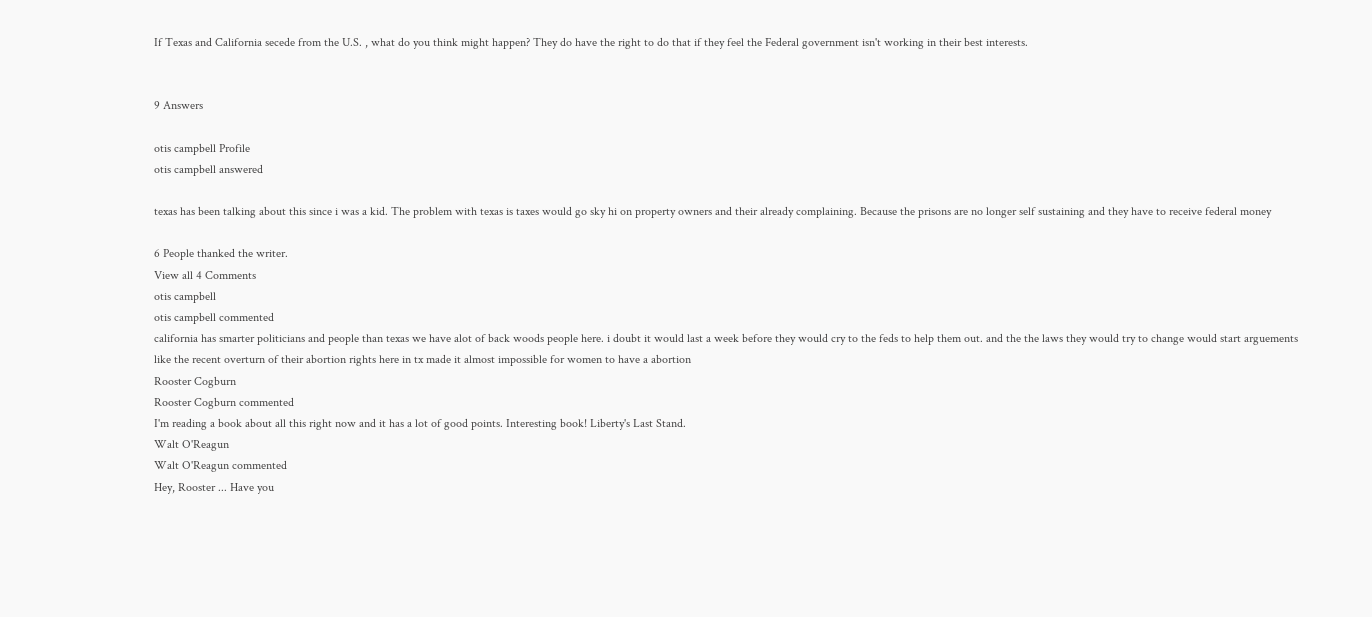If Texas and California secede from the U.S. , what do you think might happen? They do have the right to do that if they feel the Federal government isn't working in their best interests.


9 Answers

otis campbell Profile
otis campbell answered

texas has been talking about this since i was a kid. The problem with texas is taxes would go sky hi on property owners and their already complaining. Because the prisons are no longer self sustaining and they have to receive federal money

6 People thanked the writer.
View all 4 Comments
otis campbell
otis campbell commented
california has smarter politicians and people than texas we have alot of back woods people here. i doubt it would last a week before they would cry to the feds to help them out. and the the laws they would try to change would start arguements like the recent overturn of their abortion rights here in tx made it almost impossible for women to have a abortion
Rooster Cogburn
Rooster Cogburn commented
I'm reading a book about all this right now and it has a lot of good points. Interesting book! Liberty's Last Stand.
Walt O'Reagun
Walt O'Reagun commented
Hey, Rooster ... Have you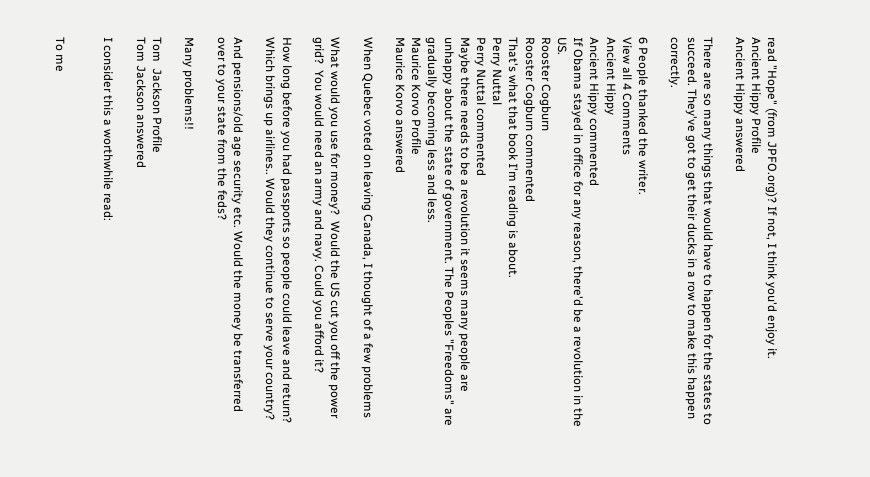read "Hope" (from JPFO.org)? If not, I think you'd enjoy it.
Ancient Hippy Profile
Ancient Hippy answered

There are so many things that would have to happen for the states to succeed. They've got to get their ducks in a row to make this happen correctly.

6 People thanked the writer.
View all 4 Comments
Ancient Hippy
Ancient Hippy commented
If Obama stayed in office for any reason, there'd be a revolution in the US.
Rooster Cogburn
Rooster Cogburn commented
That's what that book I'm reading is about.
Perry Nuttal
Perry Nuttal commented
Maybe there needs to be a revolution it seems many people are unhappy about the state of government. The Peoples "Freedoms" are gradually becoming less and less.
Maurice Korvo Profile
Maurice Korvo answered

When Quebec voted on leaving Canada, I thought of a few problems

What would you use for money?  Would the US cut you off the power grid?  You would need an army and navy. Could you afford it?

How long before you had passports so people could leave and return?  Which brings up airlines.. Would they continue to serve your country?

And pensions/old age security etc. Would the money be transferred over to your state from the feds?

Many problems!!

Tom  Jackson Profile
Tom Jackson answered

I consider this a worthwhile read:


To me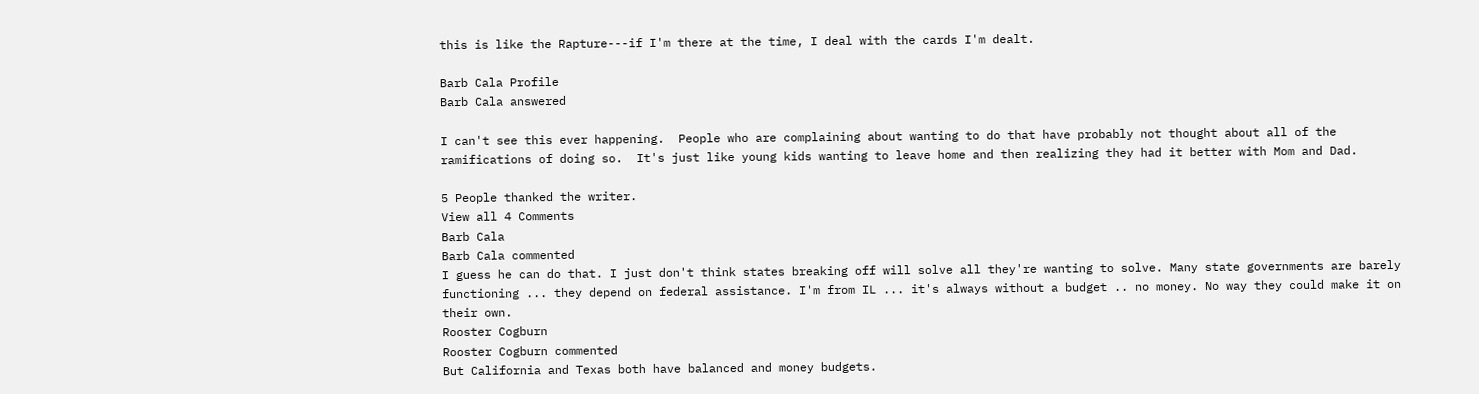this is like the Rapture---if I'm there at the time, I deal with the cards I'm dealt.

Barb Cala Profile
Barb Cala answered

I can't see this ever happening.  People who are complaining about wanting to do that have probably not thought about all of the ramifications of doing so.  It's just like young kids wanting to leave home and then realizing they had it better with Mom and Dad.

5 People thanked the writer.
View all 4 Comments
Barb Cala
Barb Cala commented
I guess he can do that. I just don't think states breaking off will solve all they're wanting to solve. Many state governments are barely functioning ... they depend on federal assistance. I'm from IL ... it's always without a budget .. no money. No way they could make it on their own.
Rooster Cogburn
Rooster Cogburn commented
But California and Texas both have balanced and money budgets.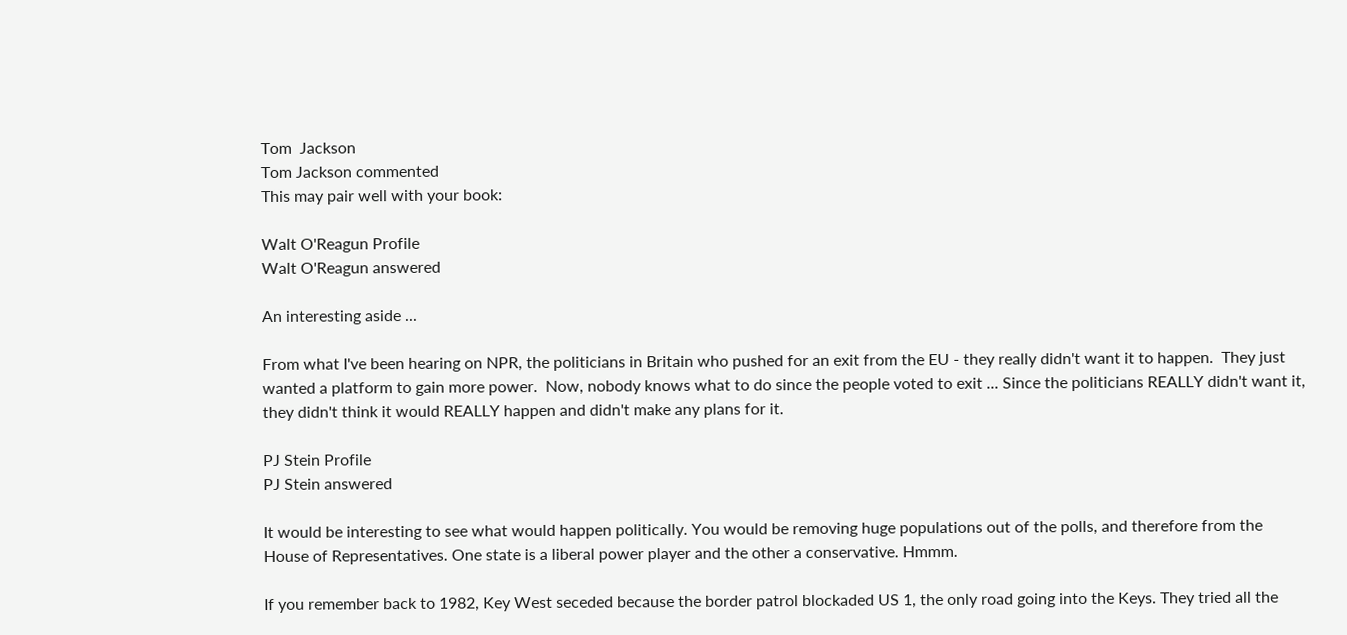Tom  Jackson
Tom Jackson commented
This may pair well with your book:

Walt O'Reagun Profile
Walt O'Reagun answered

An interesting aside ...

From what I've been hearing on NPR, the politicians in Britain who pushed for an exit from the EU - they really didn't want it to happen.  They just wanted a platform to gain more power.  Now, nobody knows what to do since the people voted to exit ... Since the politicians REALLY didn't want it, they didn't think it would REALLY happen and didn't make any plans for it.

PJ Stein Profile
PJ Stein answered

It would be interesting to see what would happen politically. You would be removing huge populations out of the polls, and therefore from the House of Representatives. One state is a liberal power player and the other a conservative. Hmmm.

If you remember back to 1982, Key West seceded because the border patrol blockaded US 1, the only road going into the Keys. They tried all the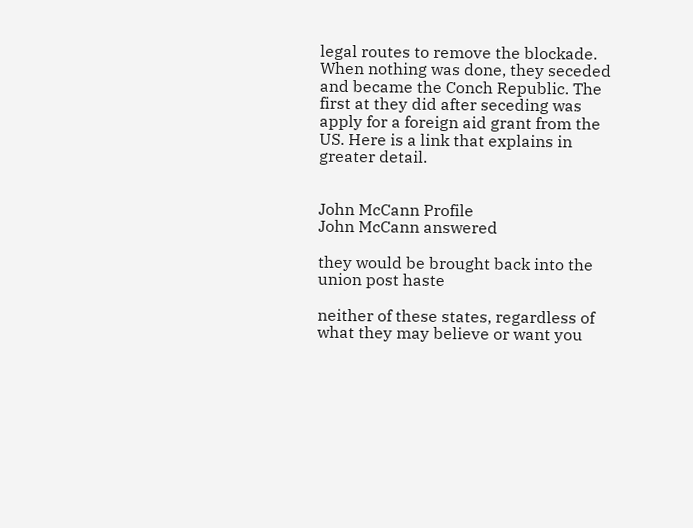legal routes to remove the blockade. When nothing was done, they seceded and became the Conch Republic. The first at they did after seceding was apply for a foreign aid grant from the US. Here is a link that explains in greater detail.


John McCann Profile
John McCann answered

they would be brought back into the union post haste

neither of these states, regardless of what they may believe or want you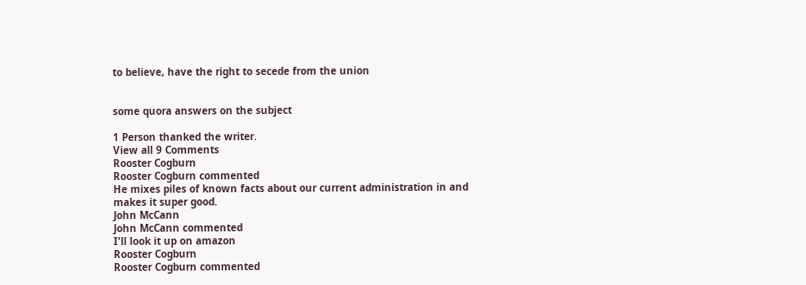to believe, have the right to secede from the union


some quora answers on the subject

1 Person thanked the writer.
View all 9 Comments
Rooster Cogburn
Rooster Cogburn commented
He mixes piles of known facts about our current administration in and makes it super good.
John McCann
John McCann commented
I'll look it up on amazon
Rooster Cogburn
Rooster Cogburn commented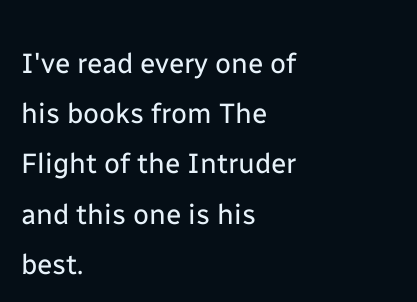I've read every one of his books from The Flight of the Intruder and this one is his best.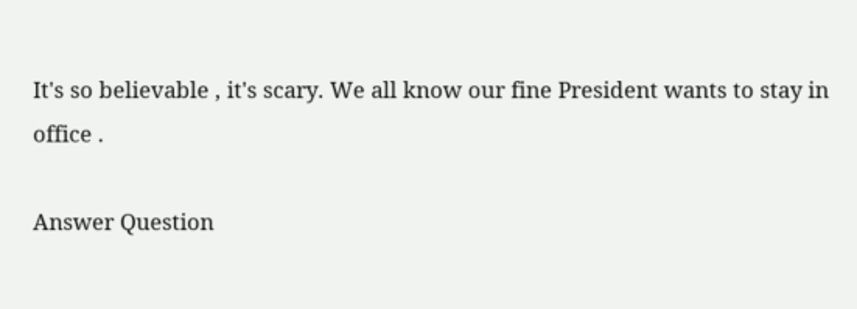It's so believable , it's scary. We all know our fine President wants to stay in office .

Answer Question